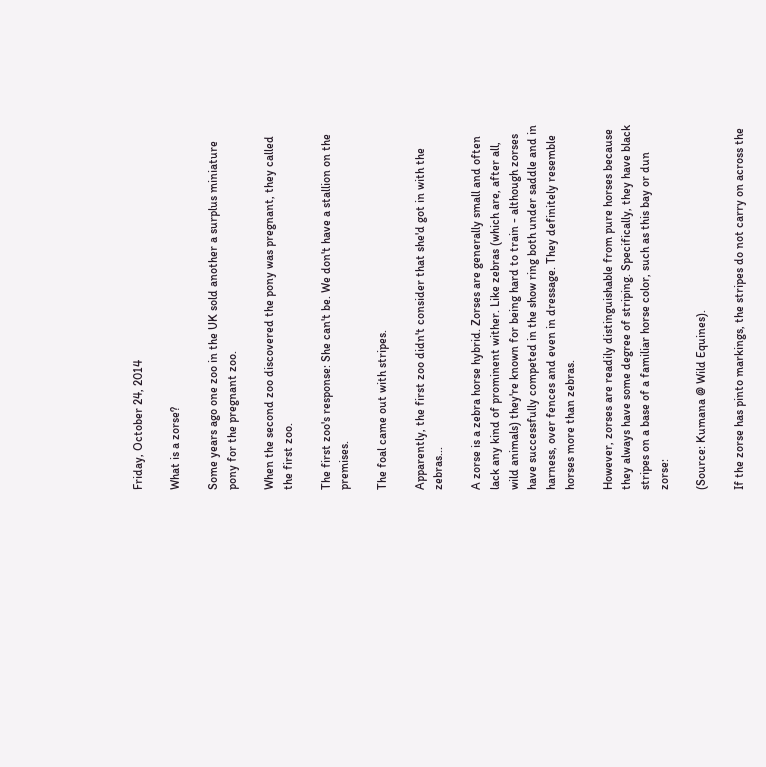Friday, October 24, 2014

What is a zorse?

Some years ago one zoo in the UK sold another a surplus miniature pony for the pregnant zoo.

When the second zoo discovered the pony was pregnant, they called the first zoo.

The first zoo's response: She can't be. We don't have a stallion on the premises.

The foal came out with stripes.

Apparently, the first zoo didn't consider that she'd got in with the zebras...

A zorse is a zebra horse hybrid. Zorses are generally small and often lack any kind of prominent wither. Like zebras (which are, after all, wild animals) they're known for being hard to train - although zorses have successfully competed in the show ring both under saddle and in harness, over fences and even in dressage. They definitely resemble horses more than zebras.

However, zorses are readily distinguishable from pure horses because they always have some degree of striping. Specifically, they have black stripes on a base of a familiar horse color, such as this bay or dun zorse:

(Source: Kumana @ Wild Equines).

If the zorse has pinto markings, the stripes do not carry on across the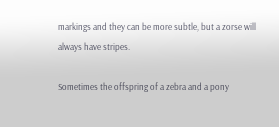markings and they can be more subtle, but a zorse will always have stripes.

Sometimes the offspring of a zebra and a pony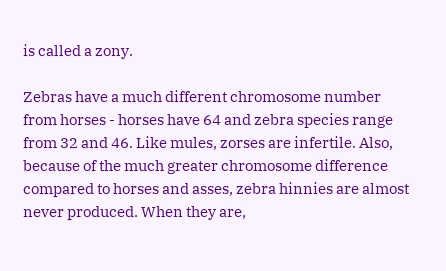is called a zony.

Zebras have a much different chromosome number from horses - horses have 64 and zebra species range from 32 and 46. Like mules, zorses are infertile. Also, because of the much greater chromosome difference compared to horses and asses, zebra hinnies are almost never produced. When they are,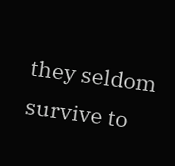they seldom survive to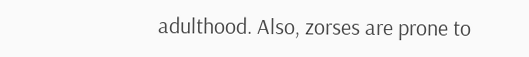adulthood. Also, zorses are prone to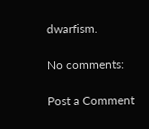dwarfism.

No comments:

Post a Comment